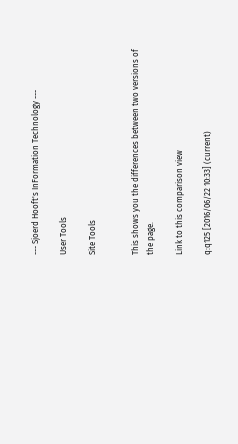--- Sjoerd Hooft's InFormation Technology ---

User Tools

Site Tools


This shows you the differences between two versions of the page.

Link to this comparison view

q:q125 [2016/06/22 10:33] (current)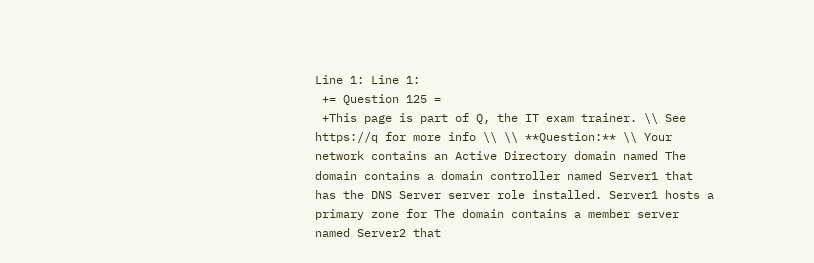Line 1: Line 1:
 += Question 125 =
 +This page is part of Q, the IT exam trainer. \\ See https://q for more info \\ \\ **Question:** \\ Your network contains an Active Directory domain named The domain contains a domain controller named Server1 that has the DNS Server server role installed. Server1 hosts a primary zone for The domain contains a member server named Server2 that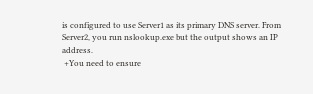is configured to use Server1 as its primary DNS server. From Server2, you run nslookup.exe but the output shows an IP address.
 +You need to ensure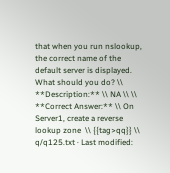that when you run nslookup, the correct name of the default server is displayed. What should you do? \\ **Description:** \\ NA \\ \\ **Correct Answer:** \\ On Server1, create a reverse lookup zone  \\ {{tag>qq}} \\
q/q125.txt · Last modified: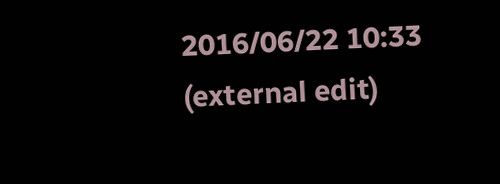2016/06/22 10:33 (external edit)